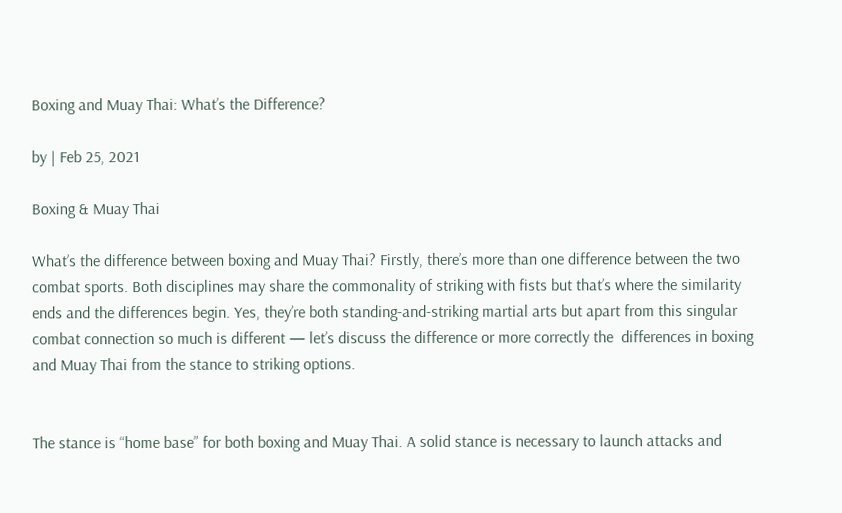Boxing and Muay Thai: What’s the Difference?

by | Feb 25, 2021

Boxing & Muay Thai

What’s the difference between boxing and Muay Thai? Firstly, there’s more than one difference between the two combat sports. Both disciplines may share the commonality of striking with fists but that’s where the similarity ends and the differences begin. Yes, they’re both standing-and-striking martial arts but apart from this singular combat connection so much is different — let’s discuss the difference or more correctly the  differences in boxing and Muay Thai from the stance to striking options.


The stance is “home base” for both boxing and Muay Thai. A solid stance is necessary to launch attacks and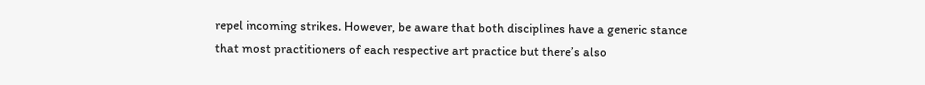repel incoming strikes. However, be aware that both disciplines have a generic stance that most practitioners of each respective art practice but there’s also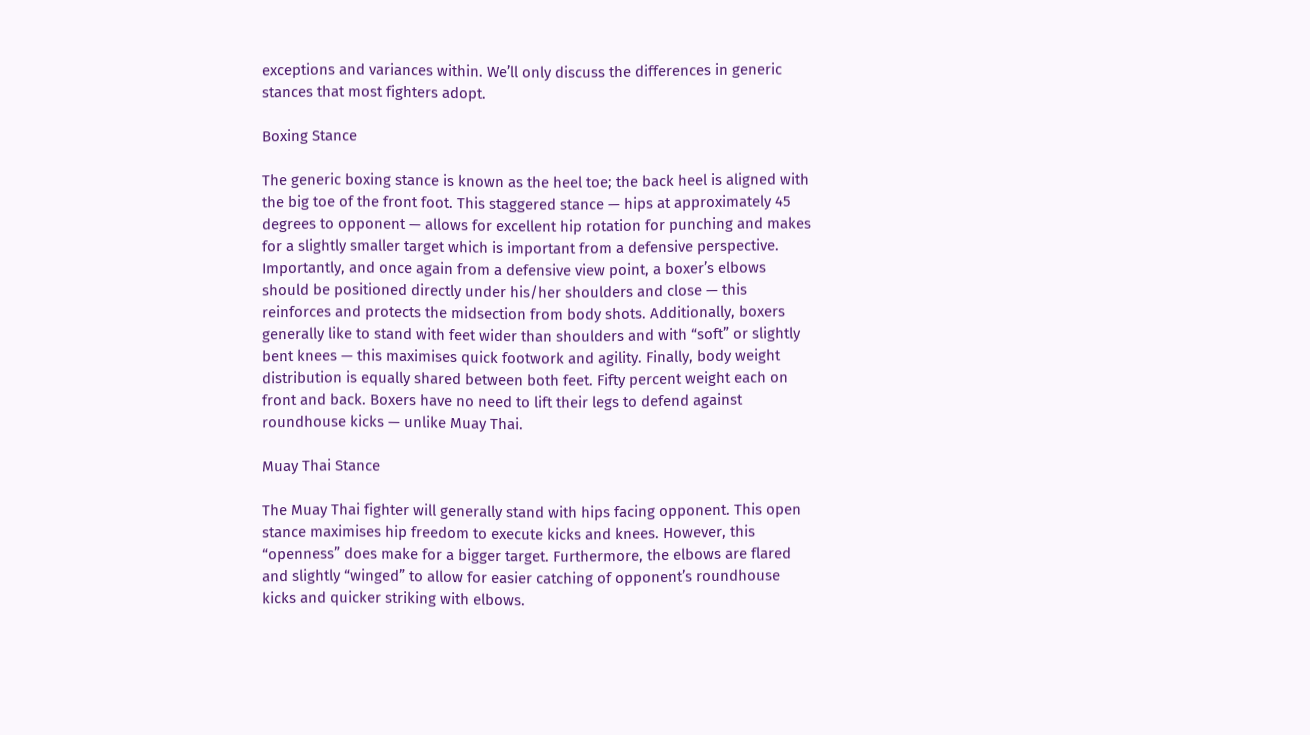exceptions and variances within. We’ll only discuss the differences in generic stances that most fighters adopt.

Boxing Stance

The generic boxing stance is known as the heel toe; the back heel is aligned with the big toe of the front foot. This staggered stance — hips at approximately 45 degrees to opponent — allows for excellent hip rotation for punching and makes for a slightly smaller target which is important from a defensive perspective. Importantly, and once again from a defensive view point, a boxer’s elbows should be positioned directly under his/her shoulders and close — this reinforces and protects the midsection from body shots. Additionally, boxers generally like to stand with feet wider than shoulders and with “soft” or slightly bent knees — this maximises quick footwork and agility. Finally, body weight distribution is equally shared between both feet. Fifty percent weight each on front and back. Boxers have no need to lift their legs to defend against roundhouse kicks — unlike Muay Thai.

Muay Thai Stance

The Muay Thai fighter will generally stand with hips facing opponent. This open stance maximises hip freedom to execute kicks and knees. However, this “openness” does make for a bigger target. Furthermore, the elbows are flared and slightly “winged” to allow for easier catching of opponent’s roundhouse kicks and quicker striking with elbows.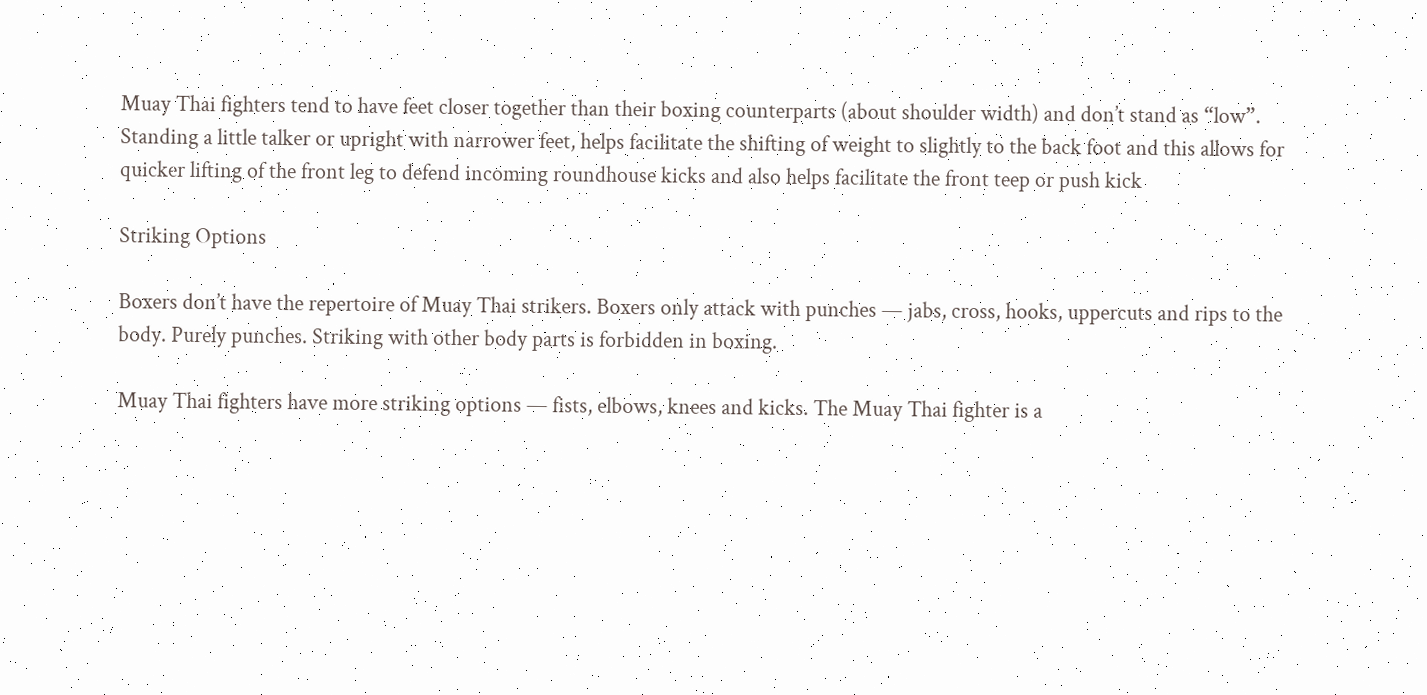Muay Thai fighters tend to have feet closer together than their boxing counterparts (about shoulder width) and don’t stand as “low”. Standing a little talker or upright with narrower feet, helps facilitate the shifting of weight to slightly to the back foot and this allows for quicker lifting of the front leg to defend incoming roundhouse kicks and also helps facilitate the front teep or push kick

Striking Options

Boxers don’t have the repertoire of Muay Thai strikers. Boxers only attack with punches — jabs, cross, hooks, uppercuts and rips to the body. Purely punches. Striking with other body parts is forbidden in boxing.

Muay Thai fighters have more striking options — fists, elbows, knees and kicks. The Muay Thai fighter is a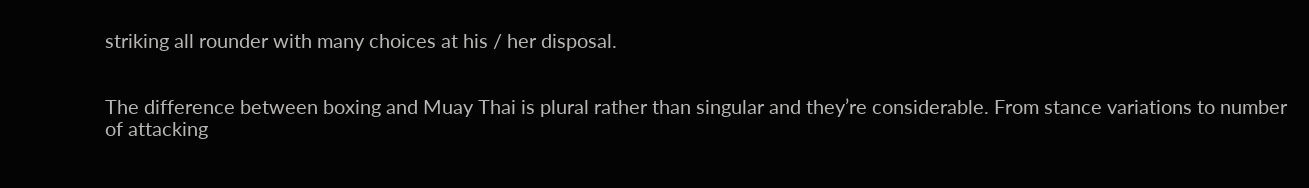striking all rounder with many choices at his / her disposal.


The difference between boxing and Muay Thai is plural rather than singular and they’re considerable. From stance variations to number of attacking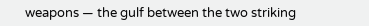weapons — the gulf between the two striking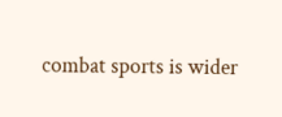combat sports is wider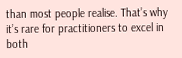than most people realise. That’s why it’s rare for practitioners to excel in both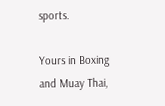sports.

Yours in Boxing and Muay Thai,